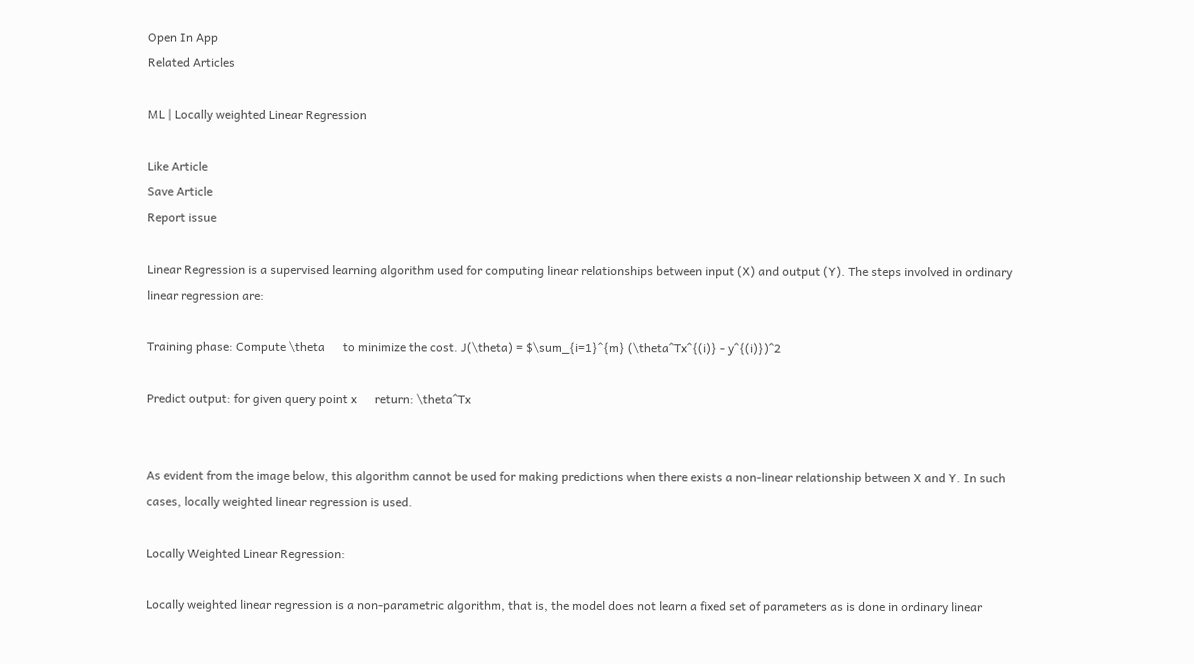Open In App
Related Articles

ML | Locally weighted Linear Regression

Like Article
Save Article
Report issue

Linear Regression is a supervised learning algorithm used for computing linear relationships between input (X) and output (Y). The steps involved in ordinary linear regression are:

Training phase: Compute \theta      to minimize the cost. J(\theta) = $\sum_{i=1}^{m} (\theta^Tx^{(i)} - y^{(i)})^2

Predict output: for given query point x      return: \theta^Tx


As evident from the image below, this algorithm cannot be used for making predictions when there exists a non-linear relationship between X and Y. In such cases, locally weighted linear regression is used.

Locally Weighted Linear Regression:

Locally weighted linear regression is a non-parametric algorithm, that is, the model does not learn a fixed set of parameters as is done in ordinary linear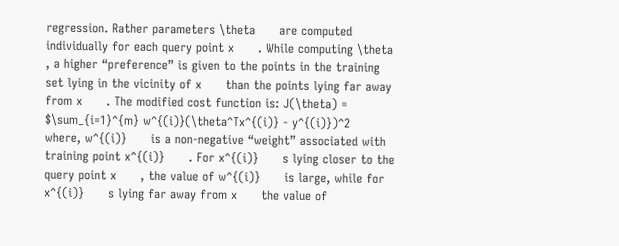regression. Rather parameters \theta      are computed individually for each query point x      . While computing \theta      , a higher “preference” is given to the points in the training set lying in the vicinity of x      than the points lying far away from x      . The modified cost function is: J(\theta) = $\sum_{i=1}^{m} w^{(i)}(\theta^Tx^{(i)} - y^{(i)})^2      where, w^{(i)}      is a non-negative “weight” associated with training point x^{(i)}      . For x^{(i)}      s lying closer to the query point x      , the value of w^{(i)}      is large, while for x^{(i)}      s lying far away from x      the value of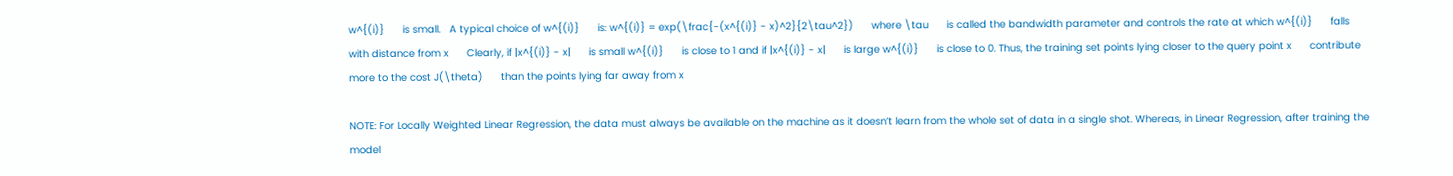w^{(i)}      is small.   A typical choice of w^{(i)}      is: w^{(i)} = exp(\frac{-(x^{(i)} - x)^2}{2\tau^2})      where \tau      is called the bandwidth parameter and controls the rate at which w^{(i)}      falls with distance from x      Clearly, if |x^{(i)} - x|      is small w^{(i)}      is close to 1 and if |x^{(i)} - x|      is large w^{(i)}      is close to 0. Thus, the training set points lying closer to the query point x      contribute more to the cost J(\theta)      than the points lying far away from x

NOTE: For Locally Weighted Linear Regression, the data must always be available on the machine as it doesn’t learn from the whole set of data in a single shot. Whereas, in Linear Regression, after training the model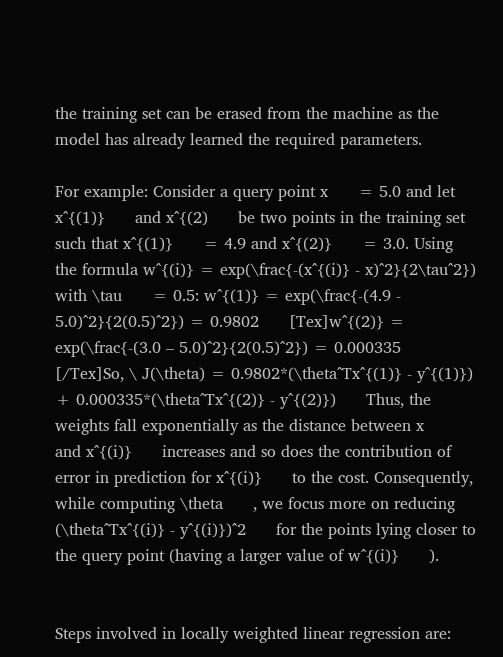the training set can be erased from the machine as the model has already learned the required parameters.

For example: Consider a query point x      = 5.0 and let x^{(1)}      and x^{(2)      be two points in the training set such that x^{(1)}      = 4.9 and x^{(2)}      = 3.0. Using the formula w^{(i)} = exp(\frac{-(x^{(i)} - x)^2}{2\tau^2})      with \tau      = 0.5: w^{(1)} = exp(\frac{-(4.9 - 5.0)^2}{2(0.5)^2}) = 0.9802      [Tex]w^{(2)} = exp(\frac{-(3.0 – 5.0)^2}{2(0.5)^2}) = 0.000335      [/Tex]So, \ J(\theta) = 0.9802*(\theta^Tx^{(1)} - y^{(1)}) + 0.000335*(\theta^Tx^{(2)} - y^{(2)})      Thus, the weights fall exponentially as the distance between x      and x^{(i)}      increases and so does the contribution of error in prediction for x^{(i)}      to the cost. Consequently, while computing \theta      , we focus more on reducing (\theta^Tx^{(i)} - y^{(i)})^2      for the points lying closer to the query point (having a larger value of w^{(i)}      ).


Steps involved in locally weighted linear regression are: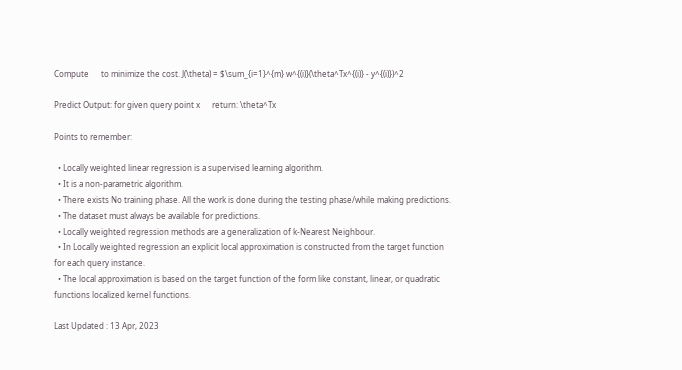Compute      to minimize the cost. J(\theta) = $\sum_{i=1}^{m} w^{(i)}(\theta^Tx^{(i)} - y^{(i)})^2

Predict Output: for given query point x      return: \theta^Tx

Points to remember:

  • Locally weighted linear regression is a supervised learning algorithm.
  • It is a non-parametric algorithm.
  • There exists No training phase. All the work is done during the testing phase/while making predictions.
  • The dataset must always be available for predictions.
  • Locally weighted regression methods are a generalization of k-Nearest Neighbour.
  • In Locally weighted regression an explicit local approximation is constructed from the target function for each query instance.
  • The local approximation is based on the target function of the form like constant, linear, or quadratic functions localized kernel functions.

Last Updated : 13 Apr, 2023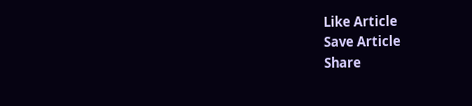Like Article
Save Article
Share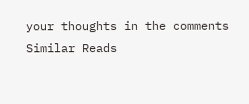your thoughts in the comments
Similar Reads